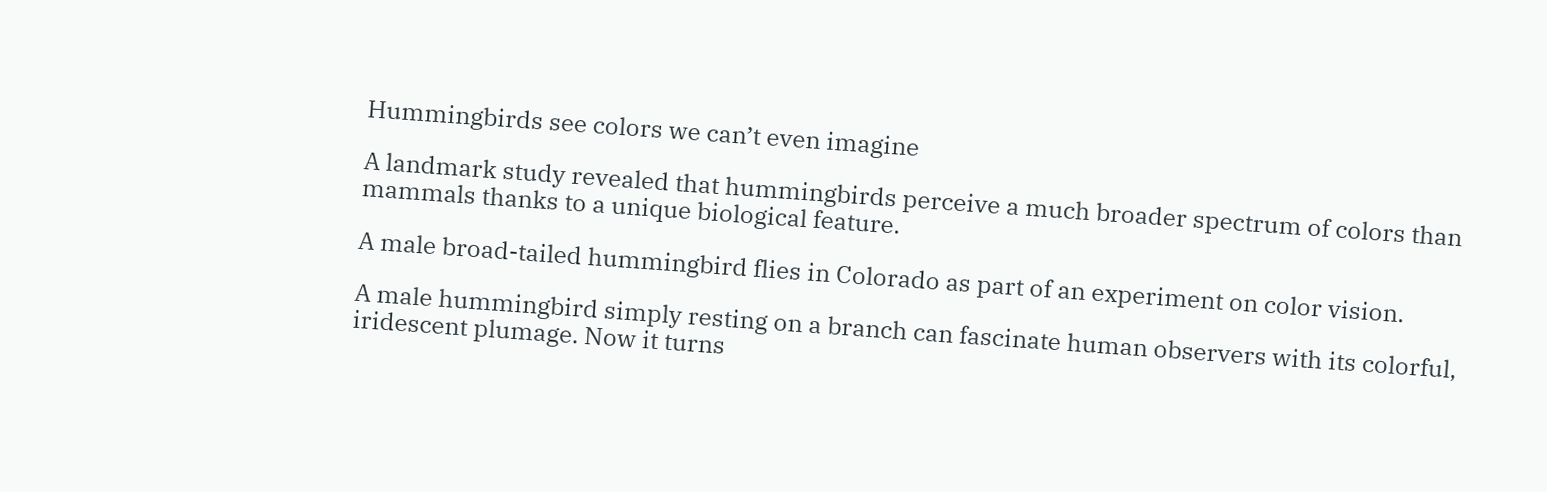Hummingbirds see colors we can’t even imagine

A landmark study revealed that hummingbirds perceive a much broader spectrum of colors than mammals thanks to a unique biological feature.

A male broad-tailed hummingbird flies in Colorado as part of an experiment on color vision.

A male hummingbird simply resting on a branch can fascinate human observers with its colorful, iridescent plumage. Now it turns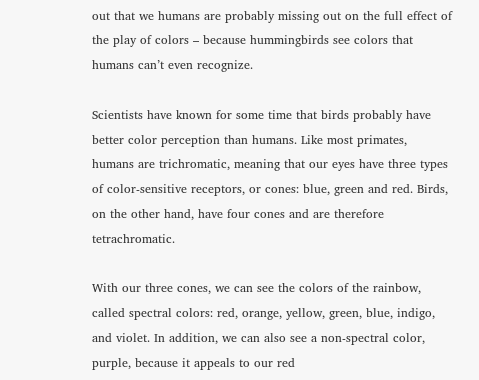out that we humans are probably missing out on the full effect of the play of colors – because hummingbirds see colors that humans can’t even recognize.

Scientists have known for some time that birds probably have better color perception than humans. Like most primates, humans are trichromatic, meaning that our eyes have three types of color-sensitive receptors, or cones: blue, green and red. Birds, on the other hand, have four cones and are therefore tetrachromatic.

With our three cones, we can see the colors of the rainbow, called spectral colors: red, orange, yellow, green, blue, indigo, and violet. In addition, we can also see a non-spectral color, purple, because it appeals to our red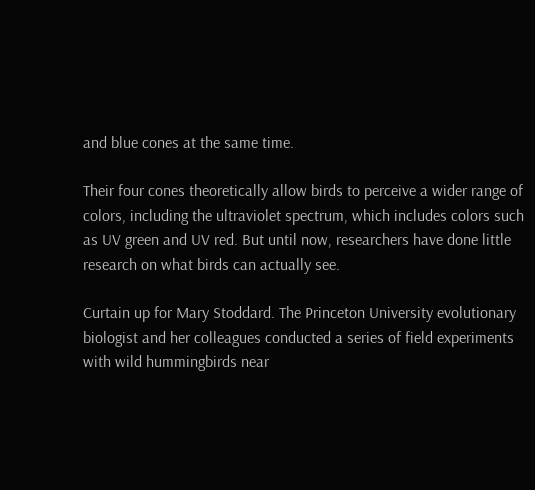and blue cones at the same time.

Their four cones theoretically allow birds to perceive a wider range of colors, including the ultraviolet spectrum, which includes colors such as UV green and UV red. But until now, researchers have done little research on what birds can actually see.

Curtain up for Mary Stoddard. The Princeton University evolutionary biologist and her colleagues conducted a series of field experiments with wild hummingbirds near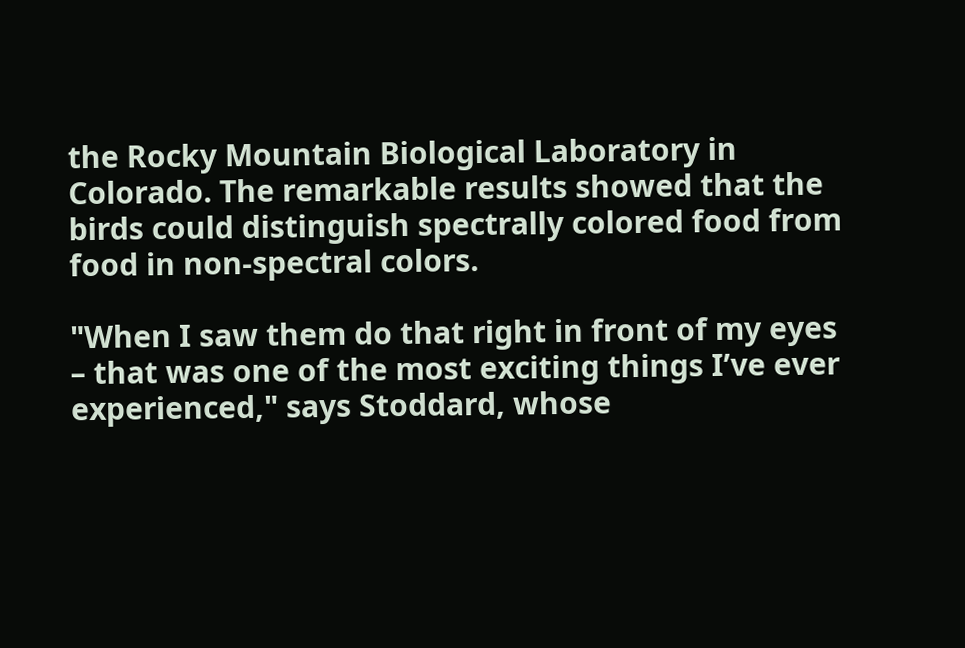the Rocky Mountain Biological Laboratory in Colorado. The remarkable results showed that the birds could distinguish spectrally colored food from food in non-spectral colors.

"When I saw them do that right in front of my eyes – that was one of the most exciting things I’ve ever experienced," says Stoddard, whose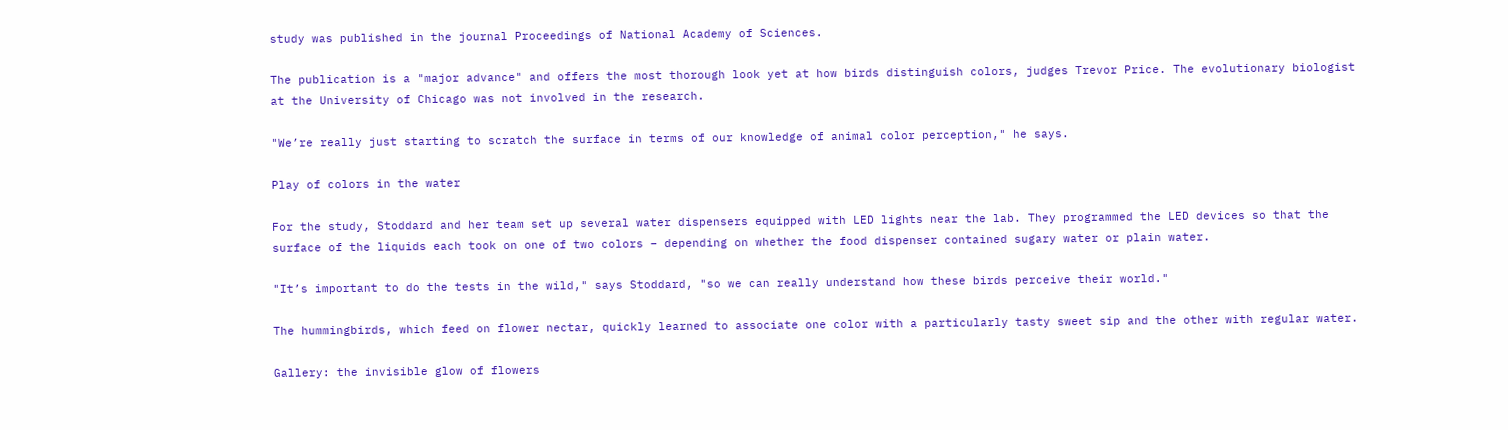study was published in the journal Proceedings of National Academy of Sciences.

The publication is a "major advance" and offers the most thorough look yet at how birds distinguish colors, judges Trevor Price. The evolutionary biologist at the University of Chicago was not involved in the research.

"We’re really just starting to scratch the surface in terms of our knowledge of animal color perception," he says.

Play of colors in the water

For the study, Stoddard and her team set up several water dispensers equipped with LED lights near the lab. They programmed the LED devices so that the surface of the liquids each took on one of two colors – depending on whether the food dispenser contained sugary water or plain water.

"It’s important to do the tests in the wild," says Stoddard, "so we can really understand how these birds perceive their world."

The hummingbirds, which feed on flower nectar, quickly learned to associate one color with a particularly tasty sweet sip and the other with regular water.

Gallery: the invisible glow of flowers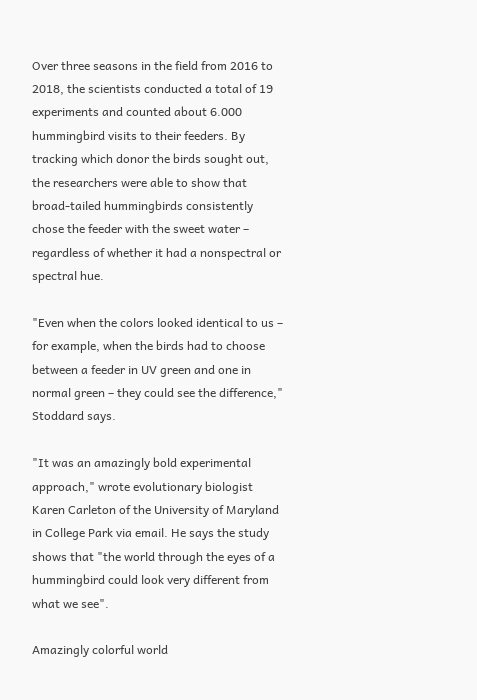Over three seasons in the field from 2016 to 2018, the scientists conducted a total of 19 experiments and counted about 6.000 hummingbird visits to their feeders. By tracking which donor the birds sought out, the researchers were able to show that broad-tailed hummingbirds consistently chose the feeder with the sweet water – regardless of whether it had a nonspectral or spectral hue.

"Even when the colors looked identical to us – for example, when the birds had to choose between a feeder in UV green and one in normal green – they could see the difference," Stoddard says.

"It was an amazingly bold experimental approach," wrote evolutionary biologist Karen Carleton of the University of Maryland in College Park via email. He says the study shows that "the world through the eyes of a hummingbird could look very different from what we see".

Amazingly colorful world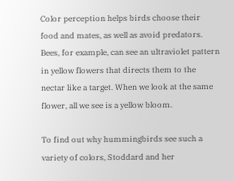Color perception helps birds choose their food and mates, as well as avoid predators. Bees, for example, can see an ultraviolet pattern in yellow flowers that directs them to the nectar like a target. When we look at the same flower, all we see is a yellow bloom.

To find out why hummingbirds see such a variety of colors, Stoddard and her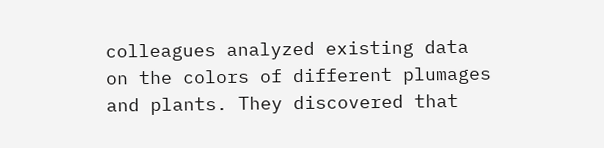colleagues analyzed existing data on the colors of different plumages and plants. They discovered that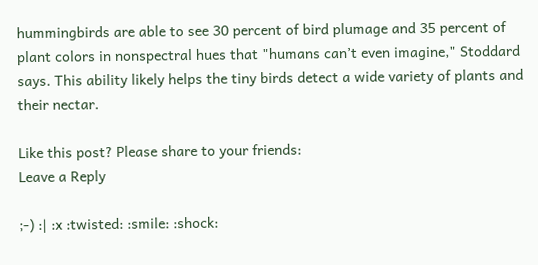hummingbirds are able to see 30 percent of bird plumage and 35 percent of plant colors in nonspectral hues that "humans can’t even imagine," Stoddard says. This ability likely helps the tiny birds detect a wide variety of plants and their nectar.

Like this post? Please share to your friends:
Leave a Reply

;-) :| :x :twisted: :smile: :shock: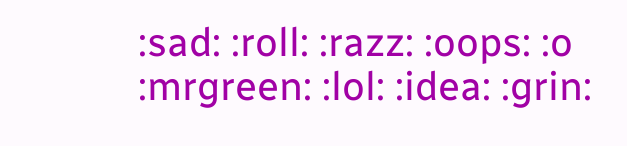:sad: :roll: :razz: :oops: :o :mrgreen: :lol: :idea: :grin: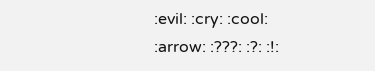:evil: :cry: :cool: :arrow: :???: :?: :!: